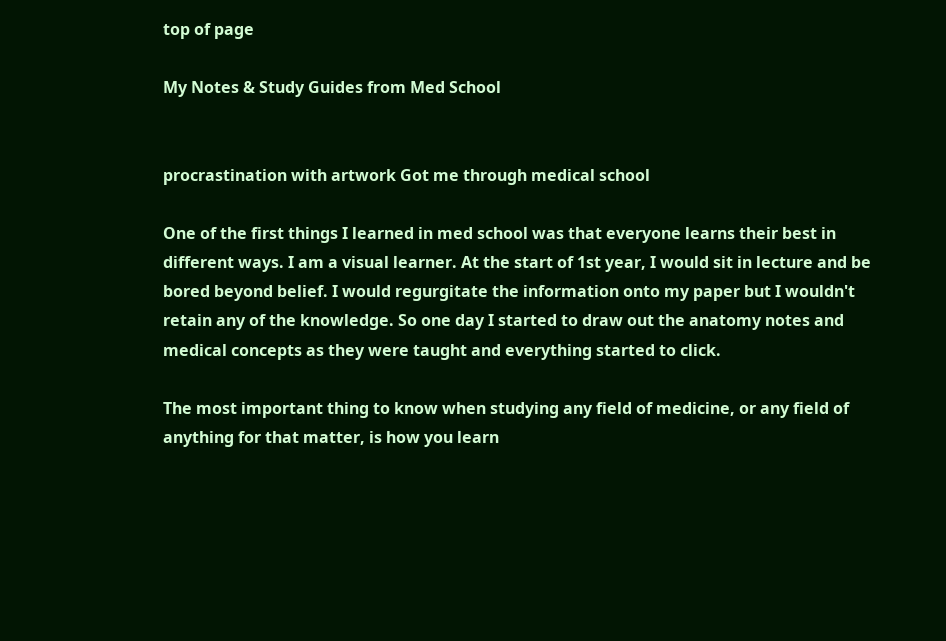top of page

My Notes & Study Guides from Med School


procrastination with artwork Got me through medical school

One of the first things I learned in med school was that everyone learns their best in different ways. I am a visual learner. At the start of 1st year, I would sit in lecture and be bored beyond belief. I would regurgitate the information onto my paper but I wouldn't retain any of the knowledge. So one day I started to draw out the anatomy notes and medical concepts as they were taught and everything started to click.

The most important thing to know when studying any field of medicine, or any field of anything for that matter, is how you learn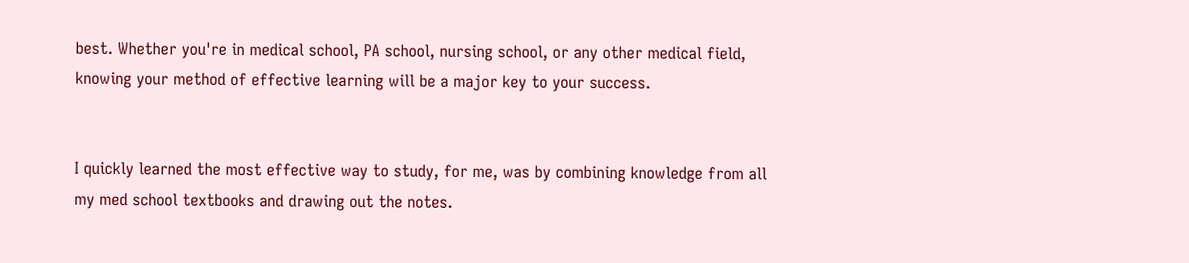best. Whether you're in medical school, PA school, nursing school, or any other medical field, knowing your method of effective learning will be a major key to your success.


I quickly learned the most effective way to study, for me, was by combining knowledge from all my med school textbooks and drawing out the notes.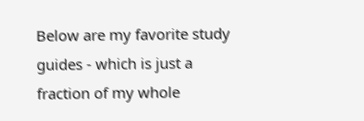Below are my favorite study guides - which is just a fraction of my whole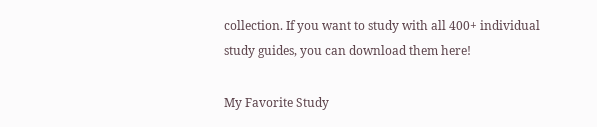collection. If you want to study with all 400+ individual study guides, you can download them here!

My Favorite Study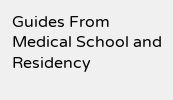Guides From Medical School and Residency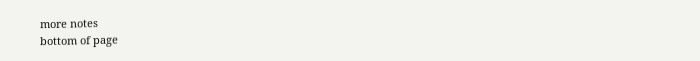more notes
bottom of page